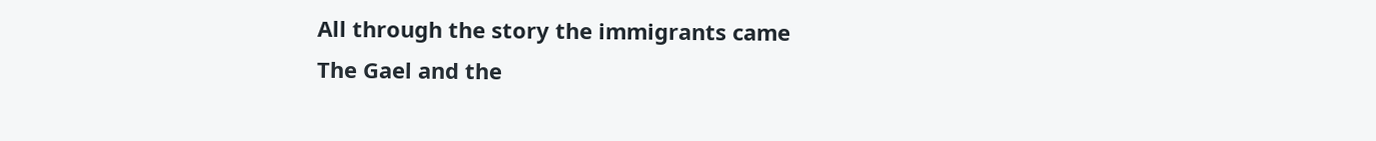All through the story the immigrants came
The Gael and the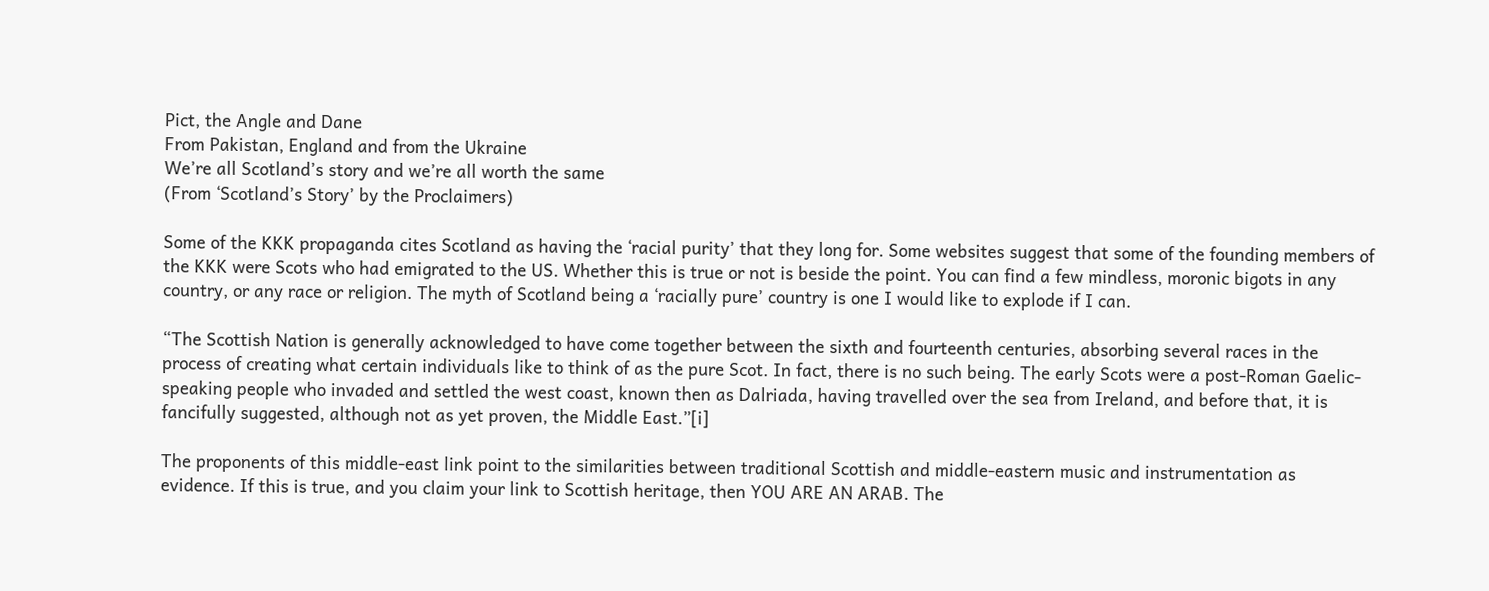Pict, the Angle and Dane
From Pakistan, England and from the Ukraine
We’re all Scotland’s story and we’re all worth the same
(From ‘Scotland’s Story’ by the Proclaimers)

Some of the KKK propaganda cites Scotland as having the ‘racial purity’ that they long for. Some websites suggest that some of the founding members of the KKK were Scots who had emigrated to the US. Whether this is true or not is beside the point. You can find a few mindless, moronic bigots in any country, or any race or religion. The myth of Scotland being a ‘racially pure’ country is one I would like to explode if I can.

“The Scottish Nation is generally acknowledged to have come together between the sixth and fourteenth centuries, absorbing several races in the process of creating what certain individuals like to think of as the pure Scot. In fact, there is no such being. The early Scots were a post-Roman Gaelic-speaking people who invaded and settled the west coast, known then as Dalriada, having travelled over the sea from Ireland, and before that, it is fancifully suggested, although not as yet proven, the Middle East.”[i]

The proponents of this middle-east link point to the similarities between traditional Scottish and middle-eastern music and instrumentation as evidence. If this is true, and you claim your link to Scottish heritage, then YOU ARE AN ARAB. The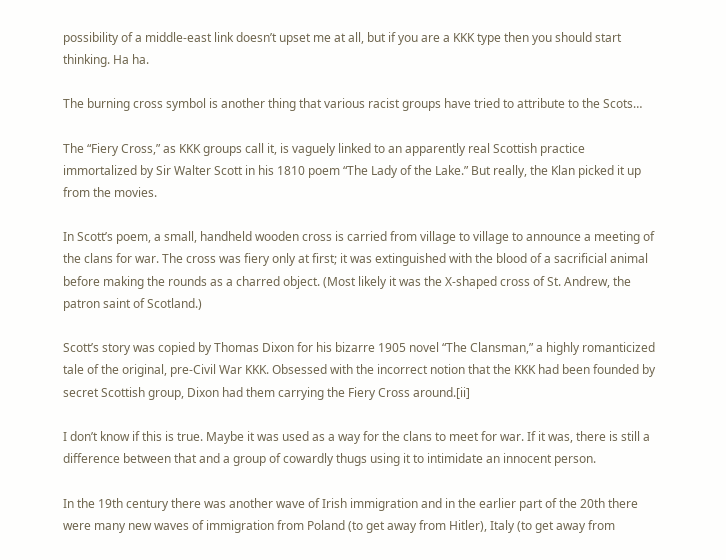possibility of a middle-east link doesn’t upset me at all, but if you are a KKK type then you should start thinking. Ha ha.

The burning cross symbol is another thing that various racist groups have tried to attribute to the Scots…

The “Fiery Cross,” as KKK groups call it, is vaguely linked to an apparently real Scottish practice immortalized by Sir Walter Scott in his 1810 poem “The Lady of the Lake.” But really, the Klan picked it up from the movies.

In Scott’s poem, a small, handheld wooden cross is carried from village to village to announce a meeting of the clans for war. The cross was fiery only at first; it was extinguished with the blood of a sacrificial animal before making the rounds as a charred object. (Most likely it was the X-shaped cross of St. Andrew, the patron saint of Scotland.)

Scott’s story was copied by Thomas Dixon for his bizarre 1905 novel “The Clansman,” a highly romanticized tale of the original, pre-Civil War KKK. Obsessed with the incorrect notion that the KKK had been founded by secret Scottish group, Dixon had them carrying the Fiery Cross around.[ii]

I don’t know if this is true. Maybe it was used as a way for the clans to meet for war. If it was, there is still a difference between that and a group of cowardly thugs using it to intimidate an innocent person.

In the 19th century there was another wave of Irish immigration and in the earlier part of the 20th there were many new waves of immigration from Poland (to get away from Hitler), Italy (to get away from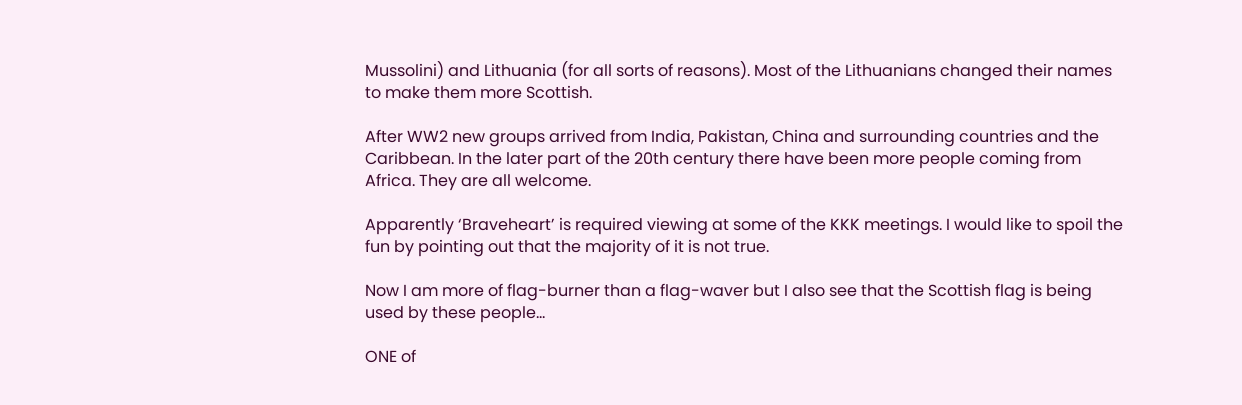Mussolini) and Lithuania (for all sorts of reasons). Most of the Lithuanians changed their names to make them more Scottish.

After WW2 new groups arrived from India, Pakistan, China and surrounding countries and the Caribbean. In the later part of the 20th century there have been more people coming from Africa. They are all welcome.

Apparently ‘Braveheart’ is required viewing at some of the KKK meetings. I would like to spoil the fun by pointing out that the majority of it is not true.

Now I am more of flag-burner than a flag-waver but I also see that the Scottish flag is being used by these people…

ONE of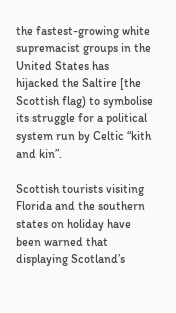the fastest-growing white supremacist groups in the United States has hijacked the Saltire [the Scottish flag) to symbolise its struggle for a political system run by Celtic “kith and kin”.

Scottish tourists visiting Florida and the southern states on holiday have been warned that displaying Scotland’s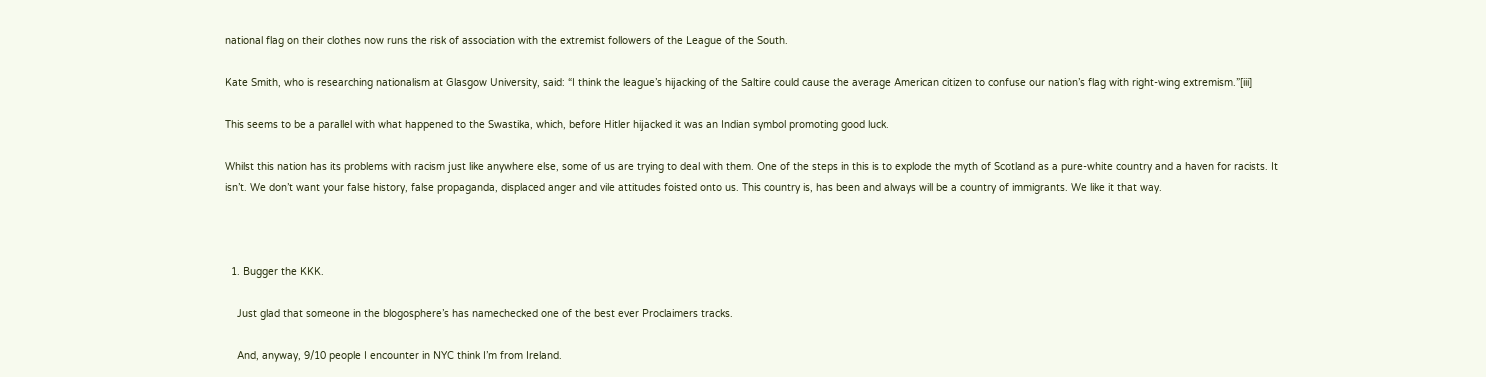national flag on their clothes now runs the risk of association with the extremist followers of the League of the South.

Kate Smith, who is researching nationalism at Glasgow University, said: “I think the league’s hijacking of the Saltire could cause the average American citizen to confuse our nation’s flag with right-wing extremism.”[iii]

This seems to be a parallel with what happened to the Swastika, which, before Hitler hijacked it was an Indian symbol promoting good luck.

Whilst this nation has its problems with racism just like anywhere else, some of us are trying to deal with them. One of the steps in this is to explode the myth of Scotland as a pure-white country and a haven for racists. It isn’t. We don’t want your false history, false propaganda, displaced anger and vile attitudes foisted onto us. This country is, has been and always will be a country of immigrants. We like it that way.



  1. Bugger the KKK.

    Just glad that someone in the blogosphere’s has namechecked one of the best ever Proclaimers tracks.

    And, anyway, 9/10 people I encounter in NYC think I’m from Ireland.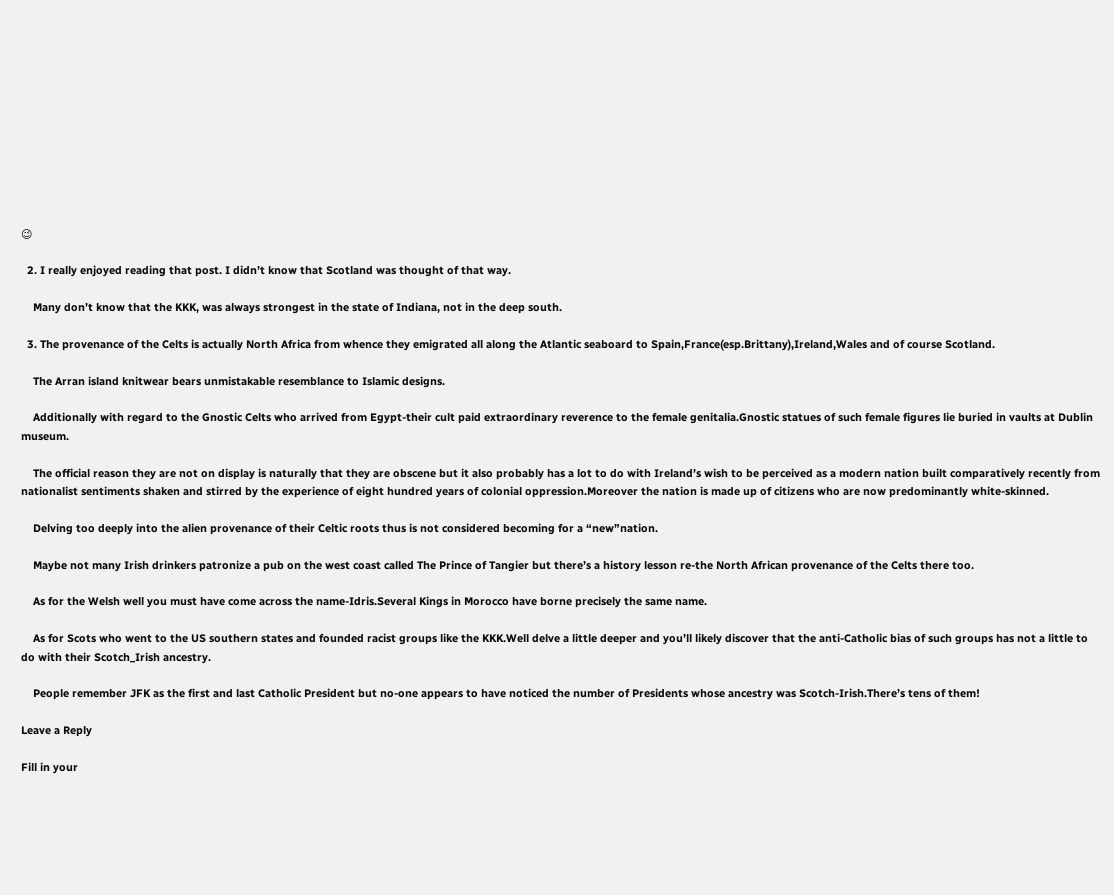😉

  2. I really enjoyed reading that post. I didn’t know that Scotland was thought of that way.

    Many don’t know that the KKK, was always strongest in the state of Indiana, not in the deep south.

  3. The provenance of the Celts is actually North Africa from whence they emigrated all along the Atlantic seaboard to Spain,France(esp.Brittany),Ireland,Wales and of course Scotland.

    The Arran island knitwear bears unmistakable resemblance to Islamic designs.

    Additionally with regard to the Gnostic Celts who arrived from Egypt-their cult paid extraordinary reverence to the female genitalia.Gnostic statues of such female figures lie buried in vaults at Dublin museum.

    The official reason they are not on display is naturally that they are obscene but it also probably has a lot to do with Ireland’s wish to be perceived as a modern nation built comparatively recently from nationalist sentiments shaken and stirred by the experience of eight hundred years of colonial oppression.Moreover the nation is made up of citizens who are now predominantly white-skinned.

    Delving too deeply into the alien provenance of their Celtic roots thus is not considered becoming for a “new”nation.

    Maybe not many Irish drinkers patronize a pub on the west coast called The Prince of Tangier but there’s a history lesson re-the North African provenance of the Celts there too.

    As for the Welsh well you must have come across the name-Idris.Several Kings in Morocco have borne precisely the same name.

    As for Scots who went to the US southern states and founded racist groups like the KKK.Well delve a little deeper and you’ll likely discover that the anti-Catholic bias of such groups has not a little to do with their Scotch_Irish ancestry.

    People remember JFK as the first and last Catholic President but no-one appears to have noticed the number of Presidents whose ancestry was Scotch-Irish.There’s tens of them!

Leave a Reply

Fill in your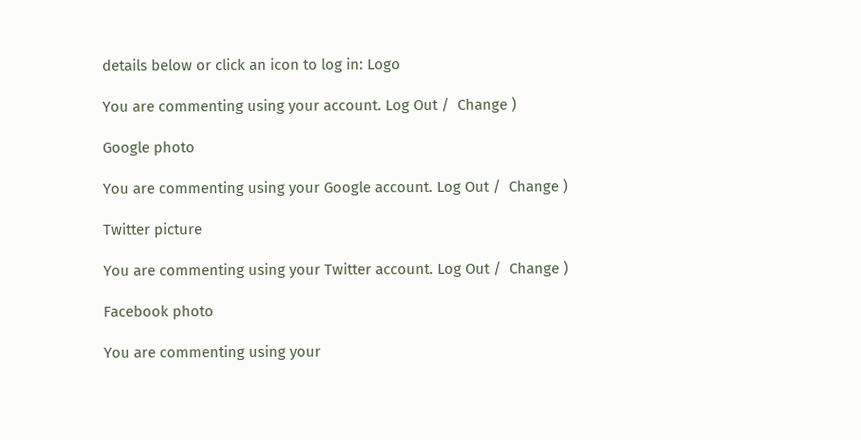details below or click an icon to log in: Logo

You are commenting using your account. Log Out /  Change )

Google photo

You are commenting using your Google account. Log Out /  Change )

Twitter picture

You are commenting using your Twitter account. Log Out /  Change )

Facebook photo

You are commenting using your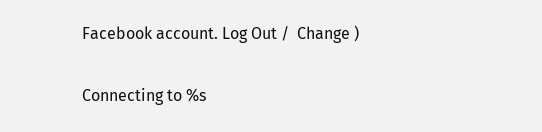Facebook account. Log Out /  Change )

Connecting to %s